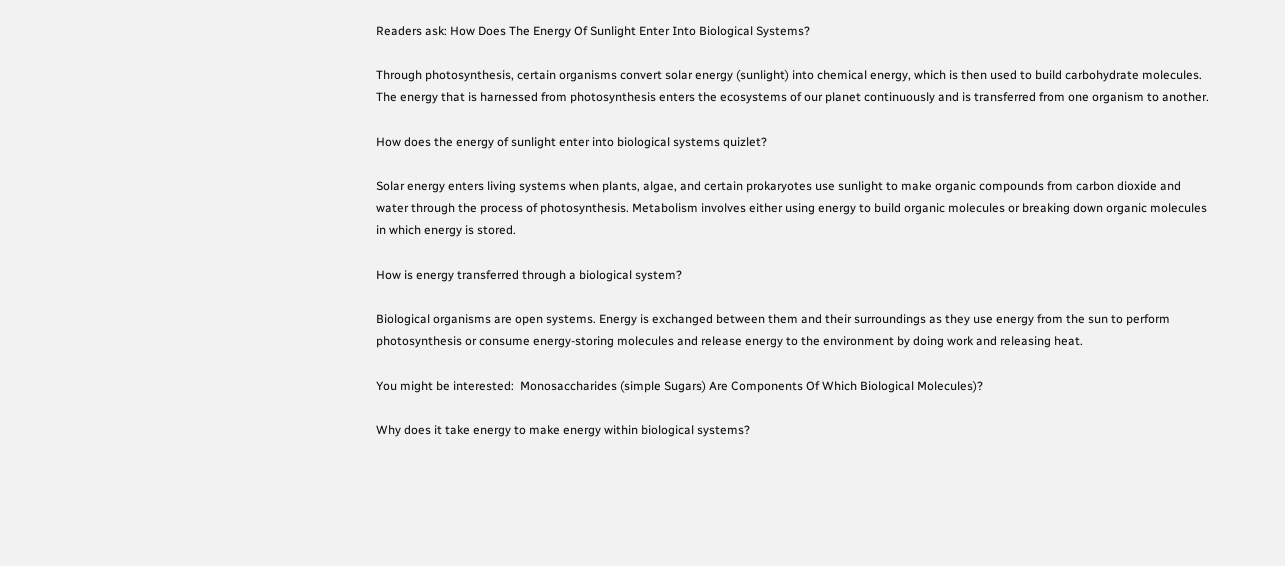Readers ask: How Does The Energy Of Sunlight Enter Into Biological Systems?

Through photosynthesis, certain organisms convert solar energy (sunlight) into chemical energy, which is then used to build carbohydrate molecules. The energy that is harnessed from photosynthesis enters the ecosystems of our planet continuously and is transferred from one organism to another.

How does the energy of sunlight enter into biological systems quizlet?

Solar energy enters living systems when plants, algae, and certain prokaryotes use sunlight to make organic compounds from carbon dioxide and water through the process of photosynthesis. Metabolism involves either using energy to build organic molecules or breaking down organic molecules in which energy is stored.

How is energy transferred through a biological system?

Biological organisms are open systems. Energy is exchanged between them and their surroundings as they use energy from the sun to perform photosynthesis or consume energy-storing molecules and release energy to the environment by doing work and releasing heat.

You might be interested:  Monosaccharides (simple Sugars) Are Components Of Which Biological Molecules)?

Why does it take energy to make energy within biological systems?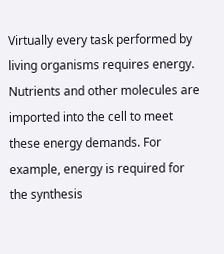Virtually every task performed by living organisms requires energy. Nutrients and other molecules are imported into the cell to meet these energy demands. For example, energy is required for the synthesis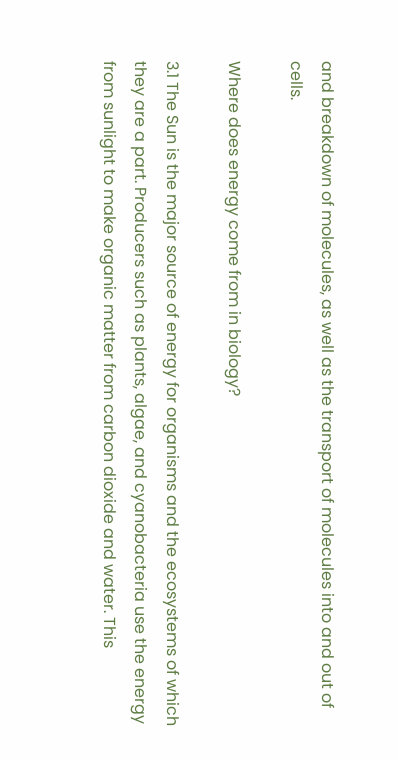and breakdown of molecules, as well as the transport of molecules into and out of cells.

Where does energy come from in biology?

3.1 The Sun is the major source of energy for organisms and the ecosystems of which they are a part. Producers such as plants, algae, and cyanobacteria use the energy from sunlight to make organic matter from carbon dioxide and water. This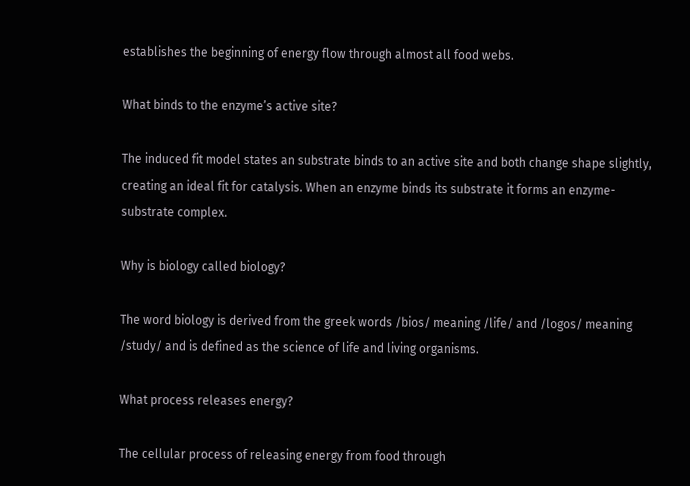establishes the beginning of energy flow through almost all food webs.

What binds to the enzyme’s active site?

The induced fit model states an substrate binds to an active site and both change shape slightly, creating an ideal fit for catalysis. When an enzyme binds its substrate it forms an enzyme-substrate complex.

Why is biology called biology?

The word biology is derived from the greek words /bios/ meaning /life/ and /logos/ meaning /study/ and is defined as the science of life and living organisms.

What process releases energy?

The cellular process of releasing energy from food through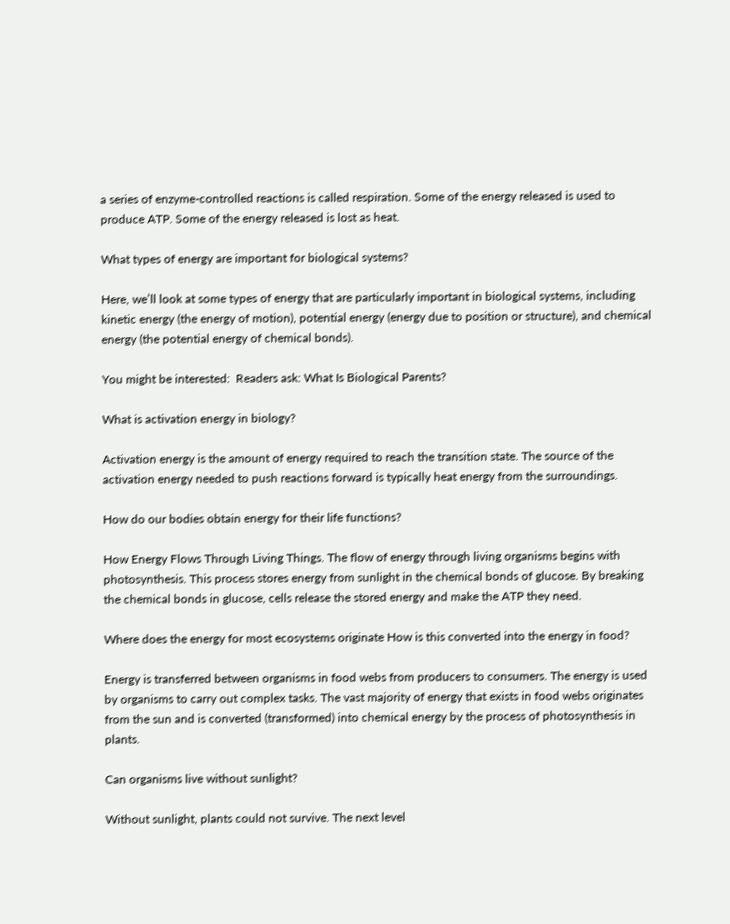a series of enzyme-controlled reactions is called respiration. Some of the energy released is used to produce ATP. Some of the energy released is lost as heat.

What types of energy are important for biological systems?

Here, we’ll look at some types of energy that are particularly important in biological systems, including kinetic energy (the energy of motion), potential energy (energy due to position or structure), and chemical energy (the potential energy of chemical bonds).

You might be interested:  Readers ask: What Is Biological Parents?

What is activation energy in biology?

Activation energy is the amount of energy required to reach the transition state. The source of the activation energy needed to push reactions forward is typically heat energy from the surroundings.

How do our bodies obtain energy for their life functions?

How Energy Flows Through Living Things. The flow of energy through living organisms begins with photosynthesis. This process stores energy from sunlight in the chemical bonds of glucose. By breaking the chemical bonds in glucose, cells release the stored energy and make the ATP they need.

Where does the energy for most ecosystems originate How is this converted into the energy in food?

Energy is transferred between organisms in food webs from producers to consumers. The energy is used by organisms to carry out complex tasks. The vast majority of energy that exists in food webs originates from the sun and is converted (transformed) into chemical energy by the process of photosynthesis in plants.

Can organisms live without sunlight?

Without sunlight, plants could not survive. The next level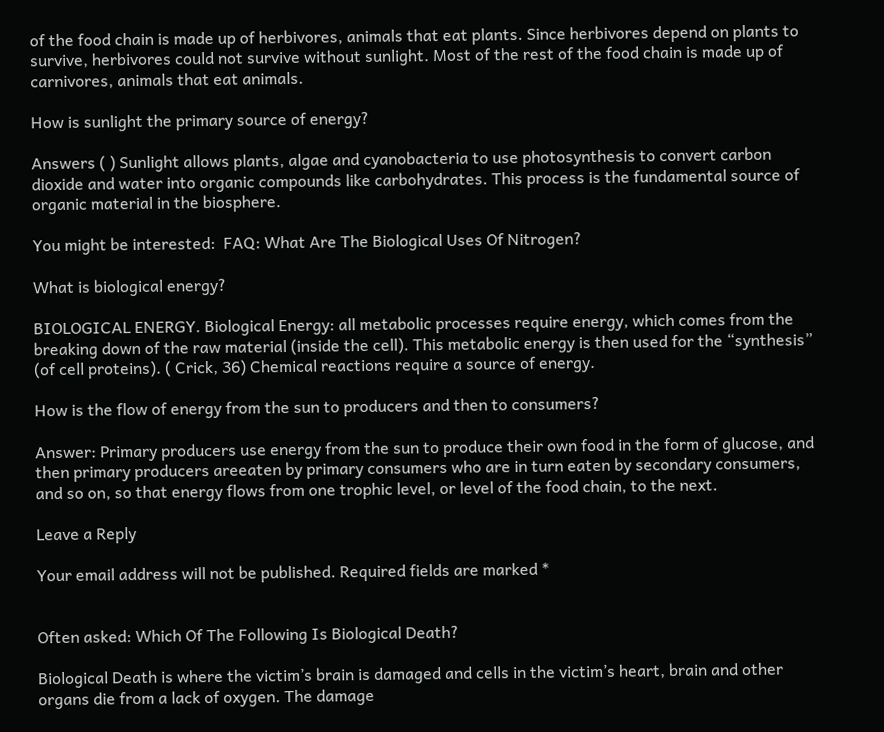of the food chain is made up of herbivores, animals that eat plants. Since herbivores depend on plants to survive, herbivores could not survive without sunlight. Most of the rest of the food chain is made up of carnivores, animals that eat animals.

How is sunlight the primary source of energy?

Answers ( ) Sunlight allows plants, algae and cyanobacteria to use photosynthesis to convert carbon dioxide and water into organic compounds like carbohydrates. This process is the fundamental source of organic material in the biosphere.

You might be interested:  FAQ: What Are The Biological Uses Of Nitrogen?

What is biological energy?

BIOLOGICAL ENERGY. Biological Energy: all metabolic processes require energy, which comes from the breaking down of the raw material (inside the cell). This metabolic energy is then used for the “synthesis” (of cell proteins). ( Crick, 36) Chemical reactions require a source of energy.

How is the flow of energy from the sun to producers and then to consumers?

Answer: Primary producers use energy from the sun to produce their own food in the form of glucose, and then primary producers areeaten by primary consumers who are in turn eaten by secondary consumers, and so on, so that energy flows from one trophic level, or level of the food chain, to the next.

Leave a Reply

Your email address will not be published. Required fields are marked *


Often asked: Which Of The Following Is Biological Death?

Biological Death is where the victim’s brain is damaged and cells in the victim’s heart, brain and other organs die from a lack of oxygen. The damage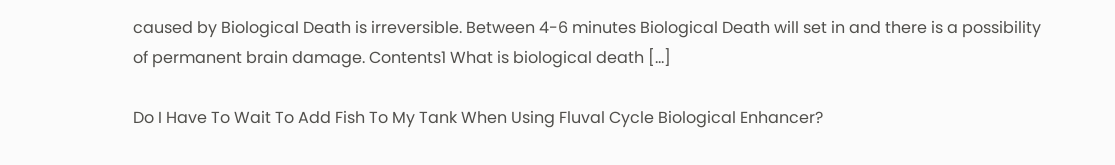caused by Biological Death is irreversible. Between 4-6 minutes Biological Death will set in and there is a possibility of permanent brain damage. Contents1 What is biological death […]

Do I Have To Wait To Add Fish To My Tank When Using Fluval Cycle Biological Enhancer?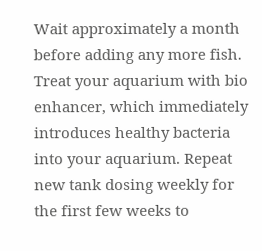Wait approximately a month before adding any more fish. Treat your aquarium with bio enhancer, which immediately introduces healthy bacteria into your aquarium. Repeat new tank dosing weekly for the first few weeks to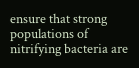ensure that strong populations of nitrifying bacteria are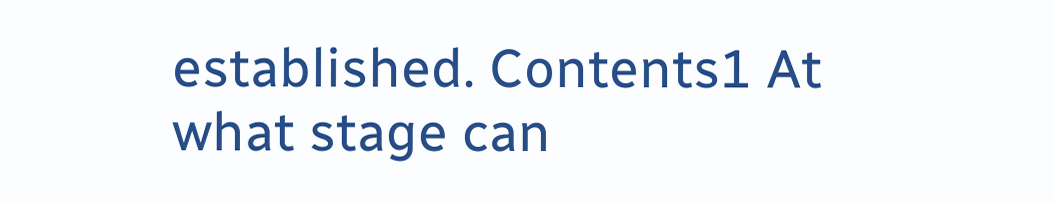established. Contents1 At what stage can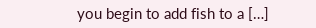you begin to add fish to a […]